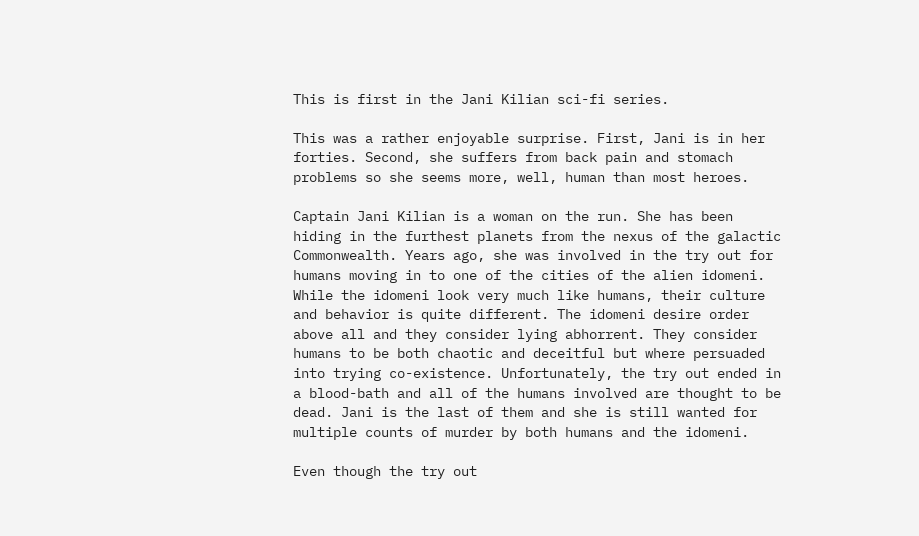This is first in the Jani Kilian sci-fi series.

This was a rather enjoyable surprise. First, Jani is in her forties. Second, she suffers from back pain and stomach problems so she seems more, well, human than most heroes.

Captain Jani Kilian is a woman on the run. She has been hiding in the furthest planets from the nexus of the galactic Commonwealth. Years ago, she was involved in the try out for humans moving in to one of the cities of the alien idomeni. While the idomeni look very much like humans, their culture and behavior is quite different. The idomeni desire order above all and they consider lying abhorrent. They consider humans to be both chaotic and deceitful but where persuaded into trying co-existence. Unfortunately, the try out ended in a blood-bath and all of the humans involved are thought to be dead. Jani is the last of them and she is still wanted for multiple counts of murder by both humans and the idomeni.

Even though the try out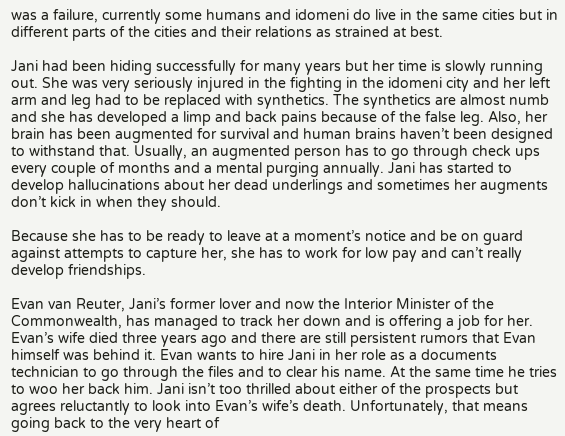was a failure, currently some humans and idomeni do live in the same cities but in different parts of the cities and their relations as strained at best.

Jani had been hiding successfully for many years but her time is slowly running out. She was very seriously injured in the fighting in the idomeni city and her left arm and leg had to be replaced with synthetics. The synthetics are almost numb and she has developed a limp and back pains because of the false leg. Also, her brain has been augmented for survival and human brains haven’t been designed to withstand that. Usually, an augmented person has to go through check ups every couple of months and a mental purging annually. Jani has started to develop hallucinations about her dead underlings and sometimes her augments don’t kick in when they should.

Because she has to be ready to leave at a moment’s notice and be on guard against attempts to capture her, she has to work for low pay and can’t really develop friendships.

Evan van Reuter, Jani’s former lover and now the Interior Minister of the Commonwealth, has managed to track her down and is offering a job for her. Evan’s wife died three years ago and there are still persistent rumors that Evan himself was behind it. Evan wants to hire Jani in her role as a documents technician to go through the files and to clear his name. At the same time he tries to woo her back him. Jani isn’t too thrilled about either of the prospects but agrees reluctantly to look into Evan’s wife’s death. Unfortunately, that means going back to the very heart of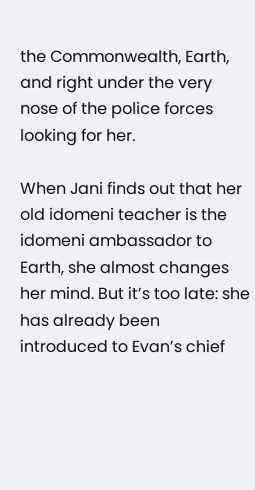the Commonwealth, Earth, and right under the very nose of the police forces looking for her.

When Jani finds out that her old idomeni teacher is the idomeni ambassador to Earth, she almost changes her mind. But it’s too late: she has already been introduced to Evan’s chief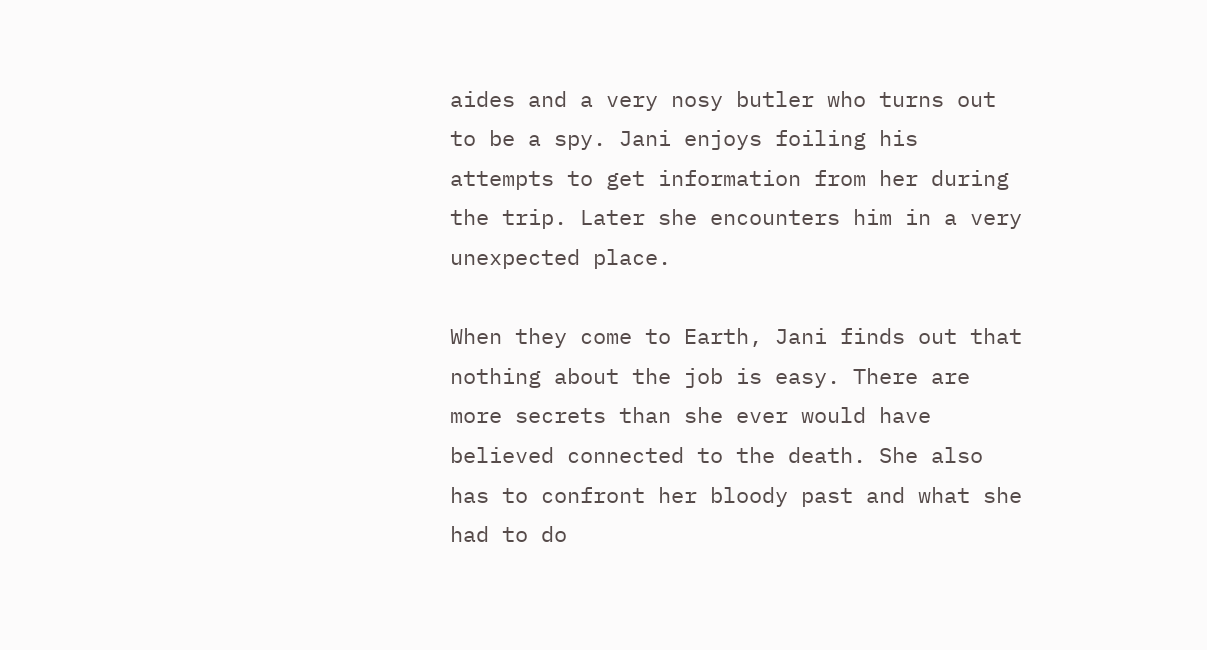aides and a very nosy butler who turns out to be a spy. Jani enjoys foiling his attempts to get information from her during the trip. Later she encounters him in a very unexpected place.

When they come to Earth, Jani finds out that nothing about the job is easy. There are more secrets than she ever would have believed connected to the death. She also has to confront her bloody past and what she had to do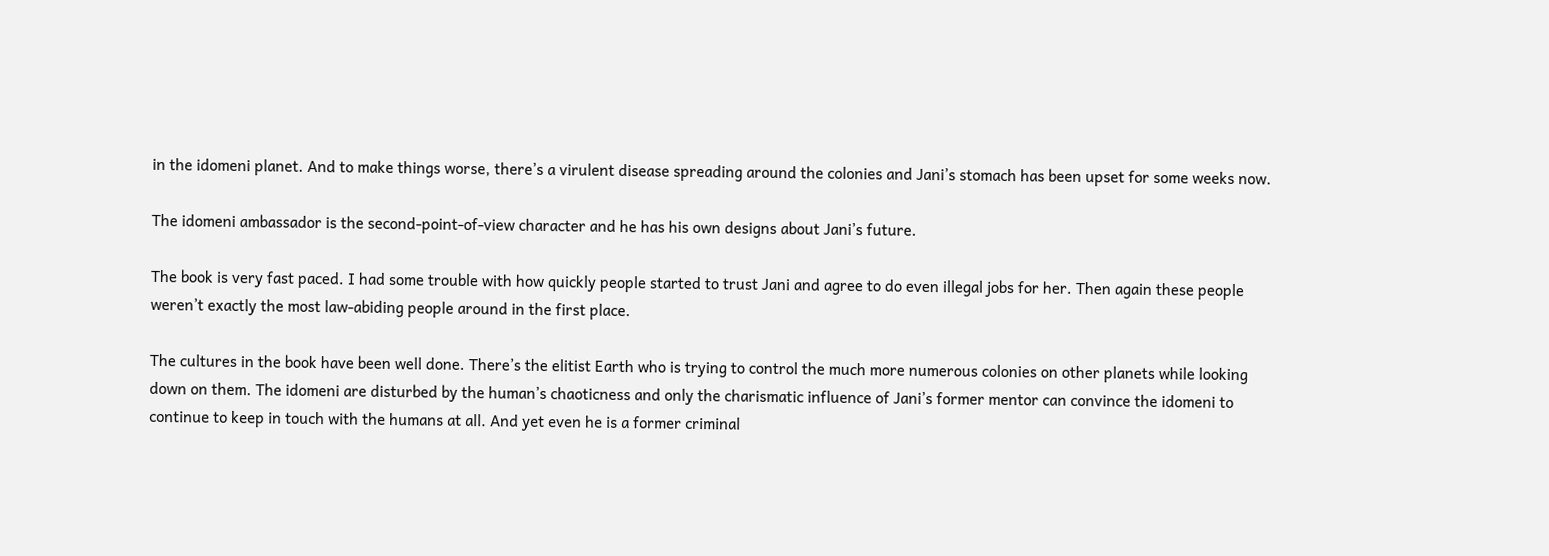in the idomeni planet. And to make things worse, there’s a virulent disease spreading around the colonies and Jani’s stomach has been upset for some weeks now.

The idomeni ambassador is the second-point-of-view character and he has his own designs about Jani’s future.

The book is very fast paced. I had some trouble with how quickly people started to trust Jani and agree to do even illegal jobs for her. Then again these people weren’t exactly the most law-abiding people around in the first place.

The cultures in the book have been well done. There’s the elitist Earth who is trying to control the much more numerous colonies on other planets while looking down on them. The idomeni are disturbed by the human’s chaoticness and only the charismatic influence of Jani’s former mentor can convince the idomeni to continue to keep in touch with the humans at all. And yet even he is a former criminal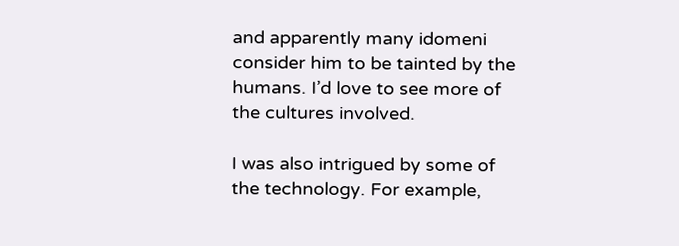and apparently many idomeni consider him to be tainted by the humans. I’d love to see more of the cultures involved.

I was also intrigued by some of the technology. For example,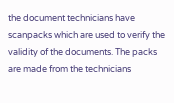the document technicians have scanpacks which are used to verify the validity of the documents. The packs are made from the technicians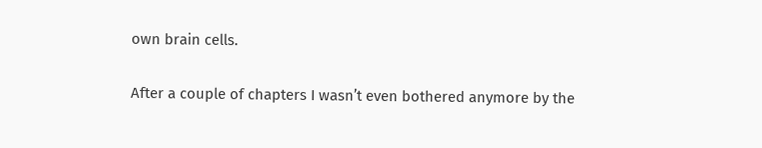own brain cells.

After a couple of chapters I wasn’t even bothered anymore by the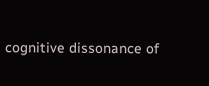cognitive dissonance of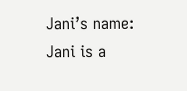Jani’s name: Jani is a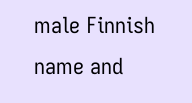male Finnish name and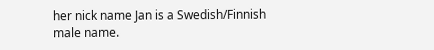her nick name Jan is a Swedish/Finnish male name.